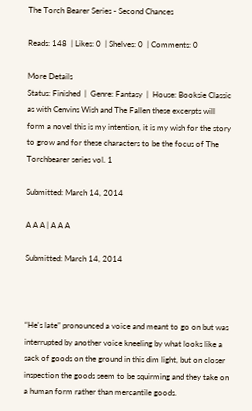The Torch Bearer Series - Second Chances

Reads: 148  | Likes: 0  | Shelves: 0  | Comments: 0

More Details
Status: Finished  |  Genre: Fantasy  |  House: Booksie Classic
as with Cenvins Wish and The Fallen these excerpts will form a novel this is my intention, it is my wish for the story to grow and for these characters to be the focus of The Torchbearer series vol. 1

Submitted: March 14, 2014

A A A | A A A

Submitted: March 14, 2014



“He's late” pronounced a voice and meant to go on but was interrupted by another voice kneeling by what looks like a sack of goods on the ground in this dim light, but on closer inspection the goods seem to be squirming and they take on a human form rather than mercantile goods.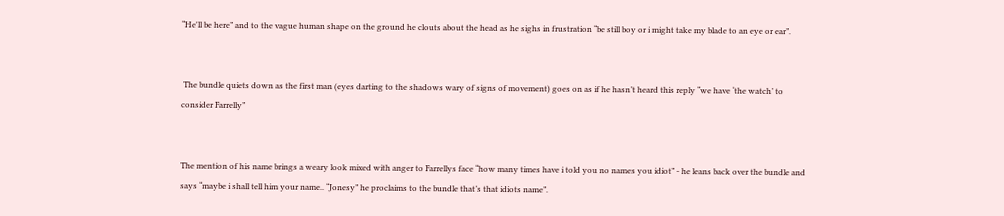“He'll be here” and to the vague human shape on the ground he clouts about the head as he sighs in frustration “be still boy or i might take my blade to an eye or ear”.


 The bundle quiets down as the first man (eyes darting to the shadows wary of signs of movement) goes on as if he hasn’t heard this reply “we have ‘the watch’ to consider Farrelly”


The mention of his name brings a weary look mixed with anger to Farrellys face “how many times have i told you no names you idiot” - he leans back over the bundle and says “maybe i shall tell him your name.. “Jonesy” he proclaims to the bundle that’s that idiots name”.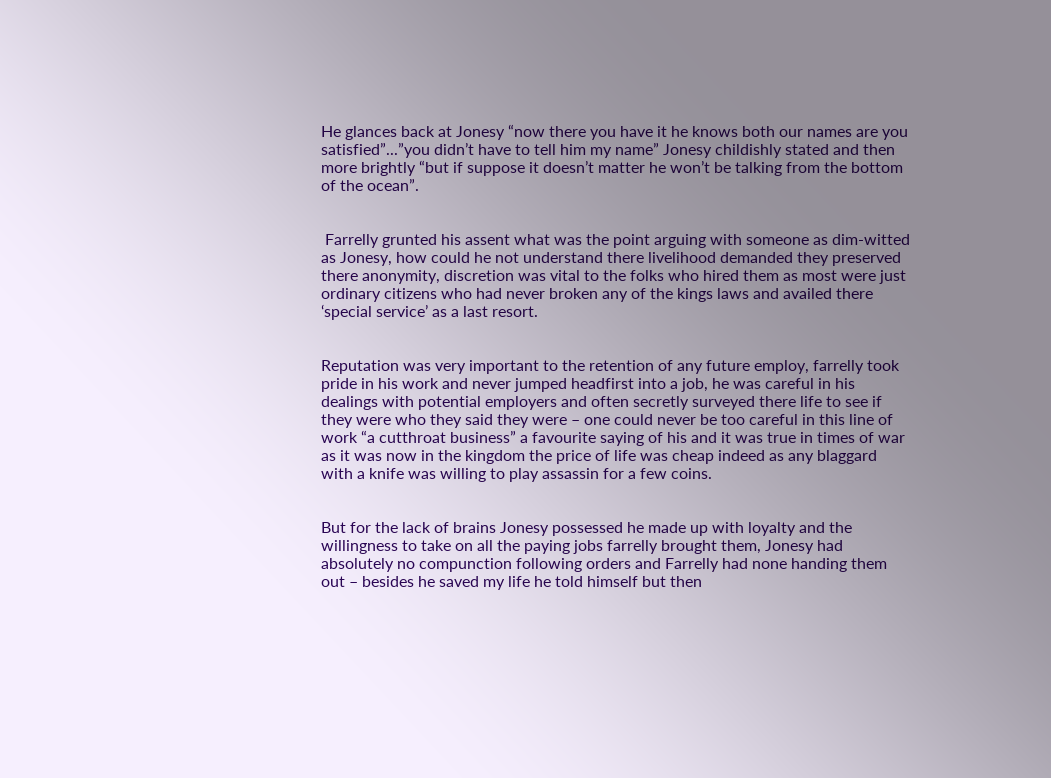He glances back at Jonesy “now there you have it he knows both our names are you satisfied”...”you didn’t have to tell him my name” Jonesy childishly stated and then more brightly “but if suppose it doesn’t matter he won’t be talking from the bottom of the ocean”.


 Farrelly grunted his assent what was the point arguing with someone as dim-witted as Jonesy, how could he not understand there livelihood demanded they preserved there anonymity, discretion was vital to the folks who hired them as most were just ordinary citizens who had never broken any of the kings laws and availed there ‘special service’ as a last resort.


Reputation was very important to the retention of any future employ, farrelly took pride in his work and never jumped headfirst into a job, he was careful in his dealings with potential employers and often secretly surveyed there life to see if they were who they said they were – one could never be too careful in this line of work “a cutthroat business” a favourite saying of his and it was true in times of war as it was now in the kingdom the price of life was cheap indeed as any blaggard with a knife was willing to play assassin for a few coins.


But for the lack of brains Jonesy possessed he made up with loyalty and the willingness to take on all the paying jobs farrelly brought them, Jonesy had absolutely no compunction following orders and Farrelly had none handing them out – besides he saved my life he told himself but then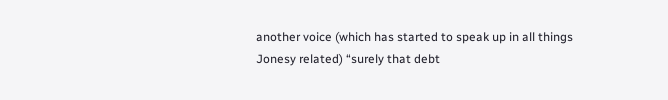another voice (which has started to speak up in all things Jonesy related) “surely that debt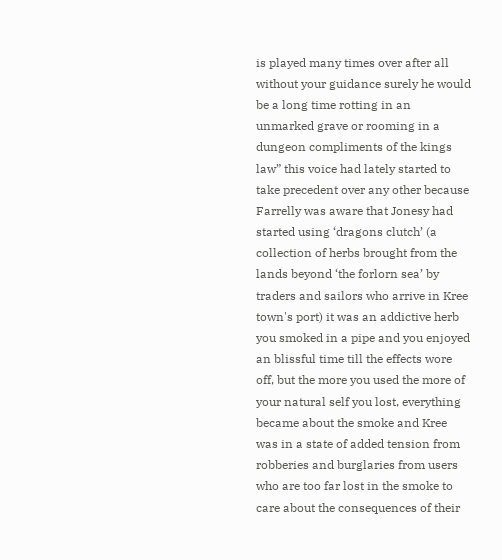is played many times over after all without your guidance surely he would be a long time rotting in an unmarked grave or rooming in a dungeon compliments of the kings law” this voice had lately started to take precedent over any other because Farrelly was aware that Jonesy had started using ‘dragons clutch’ (a collection of herbs brought from the lands beyond ‘the forlorn sea’ by traders and sailors who arrive in Kree town's port) it was an addictive herb you smoked in a pipe and you enjoyed an blissful time till the effects wore off, but the more you used the more of your natural self you lost, everything became about the smoke and Kree was in a state of added tension from robberies and burglaries from users who are too far lost in the smoke to care about the consequences of their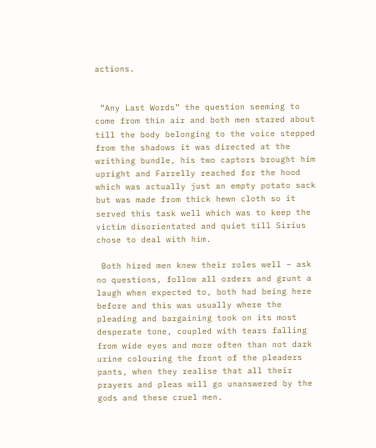actions.


 “Any Last Words” the question seeming to come from thin air and both men stared about till the body belonging to the voice stepped from the shadows it was directed at the writhing bundle, his two captors brought him upright and Farrelly reached for the hood which was actually just an empty potato sack but was made from thick hewn cloth so it served this task well which was to keep the victim disorientated and quiet till Sirius chose to deal with him.

 Both hired men knew their roles well – ask no questions, follow all orders and grunt a laugh when expected to, both had being here before and this was usually where the pleading and bargaining took on its most desperate tone, coupled with tears falling from wide eyes and more often than not dark urine colouring the front of the pleaders pants, when they realise that all their prayers and pleas will go unanswered by the gods and these cruel men.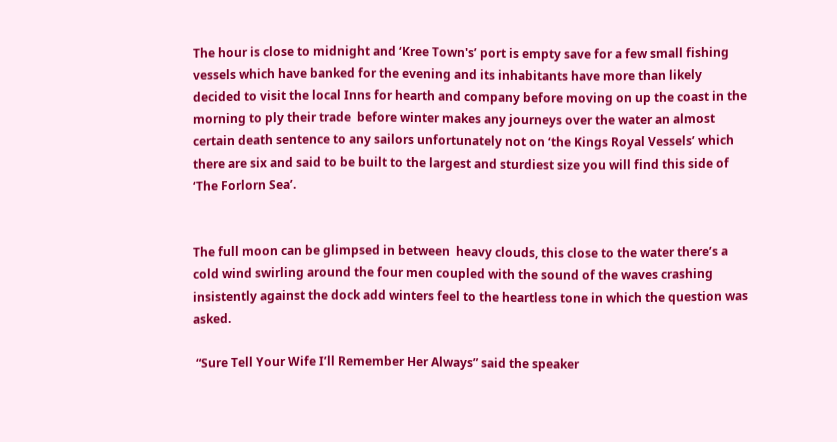The hour is close to midnight and ‘Kree Town's’ port is empty save for a few small fishing vessels which have banked for the evening and its inhabitants have more than likely decided to visit the local Inns for hearth and company before moving on up the coast in the morning to ply their trade  before winter makes any journeys over the water an almost certain death sentence to any sailors unfortunately not on ‘the Kings Royal Vessels’ which there are six and said to be built to the largest and sturdiest size you will find this side of  ‘The Forlorn Sea’.


The full moon can be glimpsed in between  heavy clouds, this close to the water there’s a cold wind swirling around the four men coupled with the sound of the waves crashing insistently against the dock add winters feel to the heartless tone in which the question was asked.

 “Sure Tell Your Wife I’ll Remember Her Always” said the speaker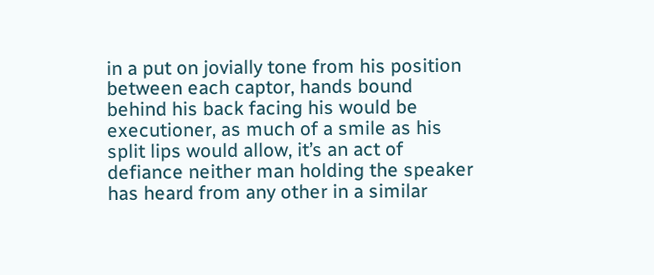in a put on jovially tone from his position between each captor, hands bound behind his back facing his would be executioner, as much of a smile as his split lips would allow, it’s an act of defiance neither man holding the speaker has heard from any other in a similar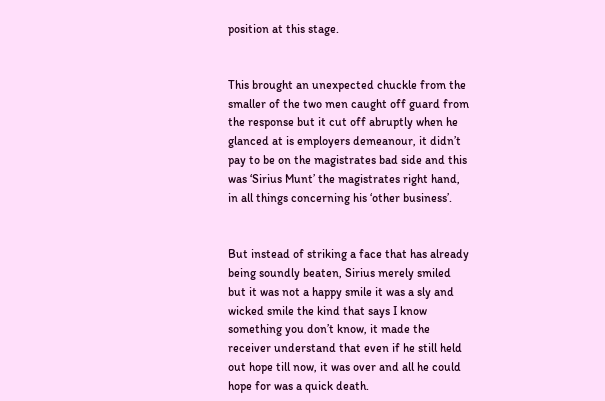position at this stage.


This brought an unexpected chuckle from the smaller of the two men caught off guard from the response but it cut off abruptly when he glanced at is employers demeanour, it didn’t pay to be on the magistrates bad side and this was ‘Sirius Munt’ the magistrates right hand, in all things concerning his ‘other business’.


But instead of striking a face that has already being soundly beaten, Sirius merely smiled but it was not a happy smile it was a sly and wicked smile the kind that says I know something you don’t know, it made the receiver understand that even if he still held out hope till now, it was over and all he could hope for was a quick death.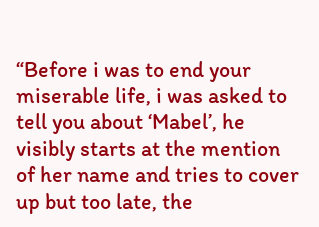“Before i was to end your miserable life, i was asked to tell you about ‘Mabel’, he visibly starts at the mention of her name and tries to cover up but too late, the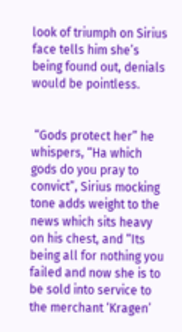look of triumph on Sirius face tells him she’s being found out, denials would be pointless.


 “Gods protect her” he whispers, “Ha which gods do you pray to convict”, Sirius mocking tone adds weight to the news which sits heavy on his chest, and “Its being all for nothing you failed and now she is to be sold into service to the merchant ‘Kragen’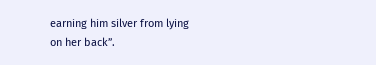earning him silver from lying on her back”.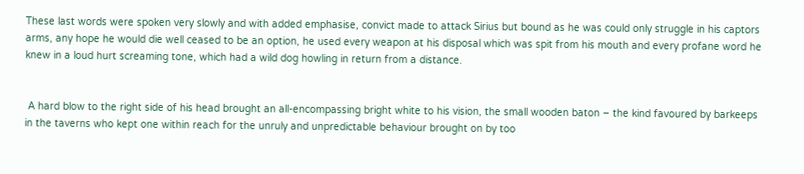These last words were spoken very slowly and with added emphasise, convict made to attack Sirius but bound as he was could only struggle in his captors arms, any hope he would die well ceased to be an option, he used every weapon at his disposal which was spit from his mouth and every profane word he knew in a loud hurt screaming tone, which had a wild dog howling in return from a distance.


 A hard blow to the right side of his head brought an all-encompassing bright white to his vision, the small wooden baton – the kind favoured by barkeeps in the taverns who kept one within reach for the unruly and unpredictable behaviour brought on by too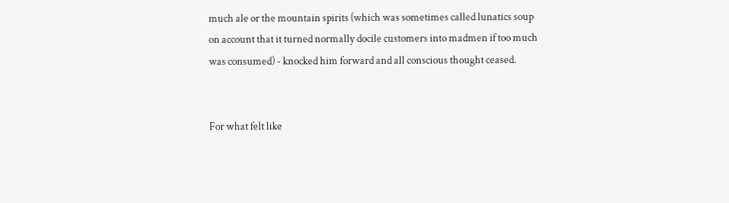much ale or the mountain spirits (which was sometimes called lunatics soup on account that it turned normally docile customers into madmen if too much was consumed) - knocked him forward and all conscious thought ceased.


For what felt like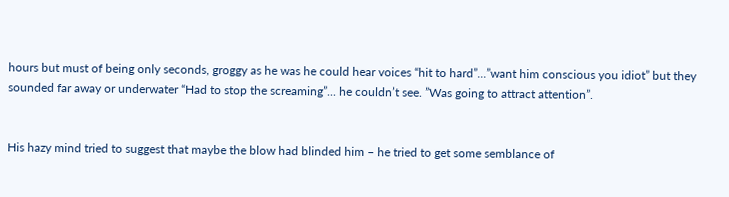hours but must of being only seconds, groggy as he was he could hear voices “hit to hard”...”want him conscious you idiot” but they sounded far away or underwater “Had to stop the screaming”... he couldn’t see. ”Was going to attract attention”.


His hazy mind tried to suggest that maybe the blow had blinded him – he tried to get some semblance of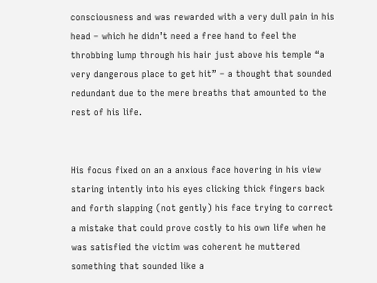consciousness and was rewarded with a very dull pain in his head – which he didn’t need a free hand to feel the throbbing lump through his hair just above his temple “a very dangerous place to get hit” – a thought that sounded redundant due to the mere breaths that amounted to the rest of his life.


His focus fixed on an a anxious face hovering in his view staring intently into his eyes clicking thick fingers back and forth slapping (not gently) his face trying to correct a mistake that could prove costly to his own life when he was satisfied the victim was coherent he muttered something that sounded like a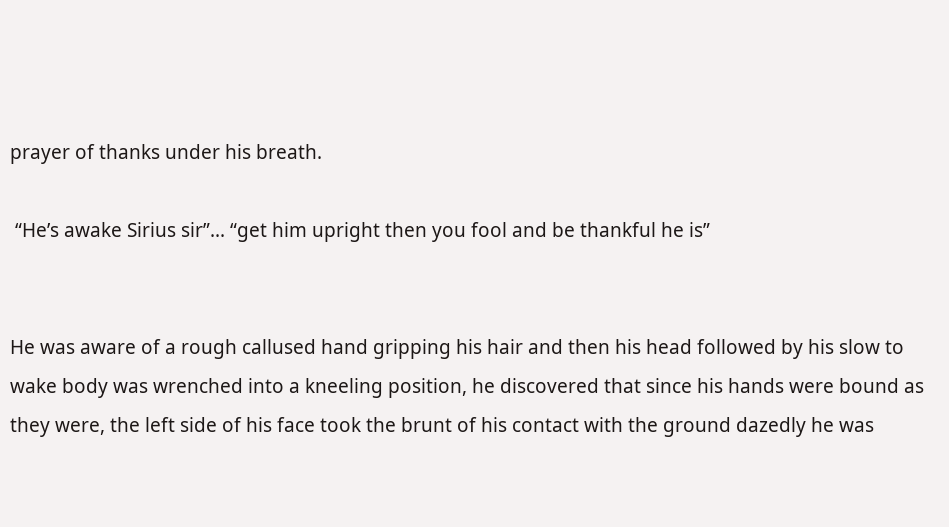prayer of thanks under his breath.

 “He’s awake Sirius sir”... “get him upright then you fool and be thankful he is”


He was aware of a rough callused hand gripping his hair and then his head followed by his slow to wake body was wrenched into a kneeling position, he discovered that since his hands were bound as they were, the left side of his face took the brunt of his contact with the ground dazedly he was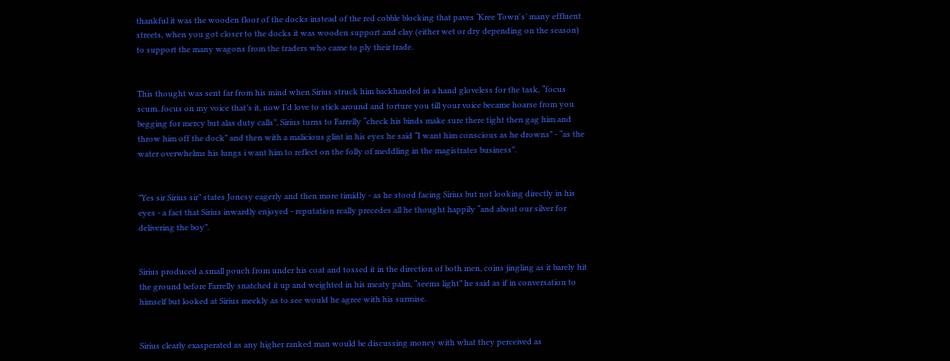thankful it was the wooden floor of the docks instead of the red cobble blocking that paves ‘Kree Town's’ many effluent streets, when you got closer to the docks it was wooden support and clay (either wet or dry depending on the season) to support the many wagons from the traders who came to ply their trade.


This thought was sent far from his mind when Sirius struck him backhanded in a hand gloveless for the task, “focus scum..focus on my voice that’s it, now I’d love to stick around and torture you till your voice became hoarse from you begging for mercy but alas duty calls”, Sirius turns to Farrelly “check his binds make sure there tight then gag him and throw him off the dock” and then with a malicious glint in his eyes he said “I want him conscious as he drowns” - “as the water overwhelms his lungs i want him to reflect on the folly of meddling in the magistrates business”.


”Yes sir Sirius sir” states Jonesy eagerly and then more timidly - as he stood facing Sirius but not looking directly in his eyes - a fact that Sirius inwardly enjoyed - reputation really precedes all he thought happily “and about our silver for delivering the boy”.


Sirius produced a small pouch from under his coat and tossed it in the direction of both men, coins jingling as it barely hit the ground before Farrelly snatched it up and weighted in his meaty palm, “seems light” he said as if in conversation to himself but looked at Sirius meekly as to see would he agree with his surmise.


Sirius clearly exasperated as any higher ranked man would be discussing money with what they perceived as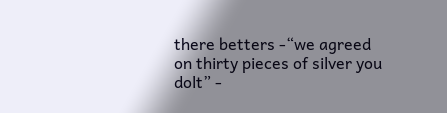there betters -“we agreed on thirty pieces of silver you dolt” -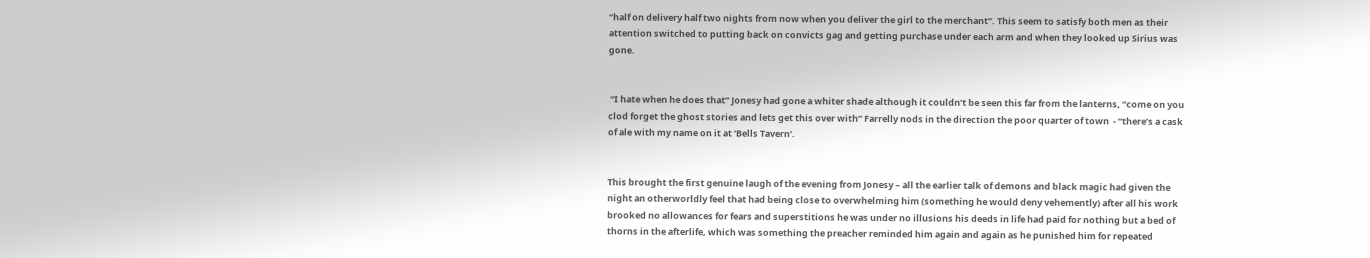“half on delivery half two nights from now when you deliver the girl to the merchant”. This seem to satisfy both men as their attention switched to putting back on convicts gag and getting purchase under each arm and when they looked up Sirius was gone.


 “I hate when he does that” Jonesy had gone a whiter shade although it couldn’t be seen this far from the lanterns, “come on you clod forget the ghost stories and lets get this over with” Farrelly nods in the direction the poor quarter of town  - “there’s a cask of ale with my name on it at ‘Bells Tavern’.


This brought the first genuine laugh of the evening from Jonesy – all the earlier talk of demons and black magic had given the night an otherworldly feel that had being close to overwhelming him (something he would deny vehemently) after all his work brooked no allowances for fears and superstitions he was under no illusions his deeds in life had paid for nothing but a bed of thorns in the afterlife, which was something the preacher reminded him again and again as he punished him for repeated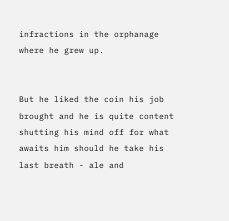infractions in the orphanage where he grew up.


But he liked the coin his job brought and he is quite content shutting his mind off for what awaits him should he take his last breath - ale and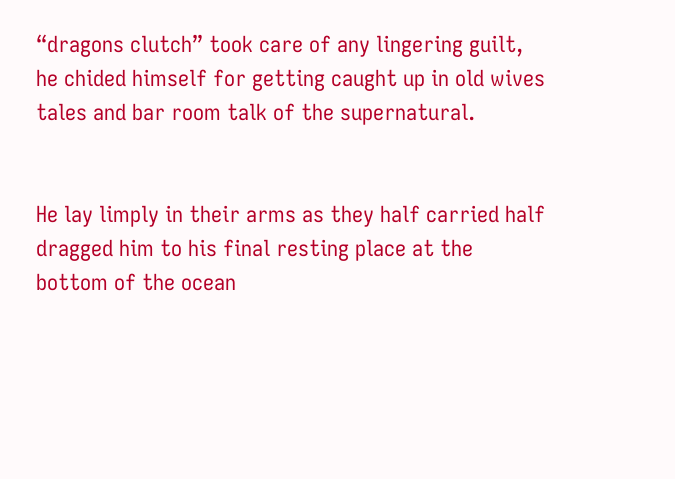“dragons clutch” took care of any lingering guilt, he chided himself for getting caught up in old wives tales and bar room talk of the supernatural.


He lay limply in their arms as they half carried half dragged him to his final resting place at the bottom of the ocean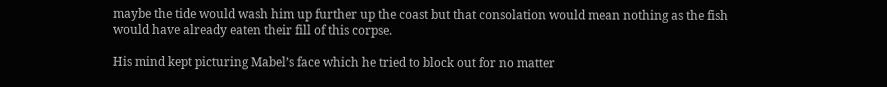maybe the tide would wash him up further up the coast but that consolation would mean nothing as the fish would have already eaten their fill of this corpse.

His mind kept picturing Mabel’s face which he tried to block out for no matter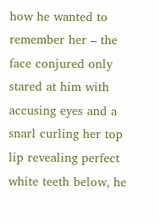how he wanted to remember her – the face conjured only stared at him with accusing eyes and a snarl curling her top lip revealing perfect white teeth below, he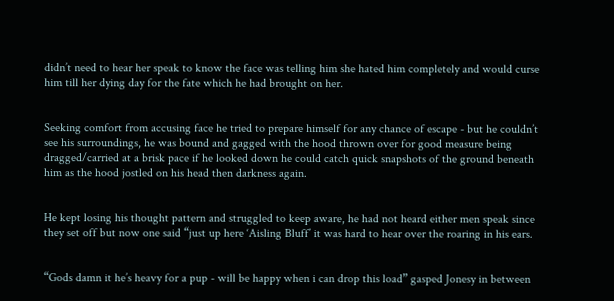didn’t need to hear her speak to know the face was telling him she hated him completely and would curse him till her dying day for the fate which he had brought on her.


Seeking comfort from accusing face he tried to prepare himself for any chance of escape - but he couldn’t see his surroundings, he was bound and gagged with the hood thrown over for good measure being dragged/carried at a brisk pace if he looked down he could catch quick snapshots of the ground beneath him as the hood jostled on his head then darkness again.


He kept losing his thought pattern and struggled to keep aware, he had not heard either men speak since they set off but now one said “just up here ‘Aisling Bluff’ it was hard to hear over the roaring in his ears.


“Gods damn it he’s heavy for a pup - will be happy when i can drop this load” gasped Jonesy in between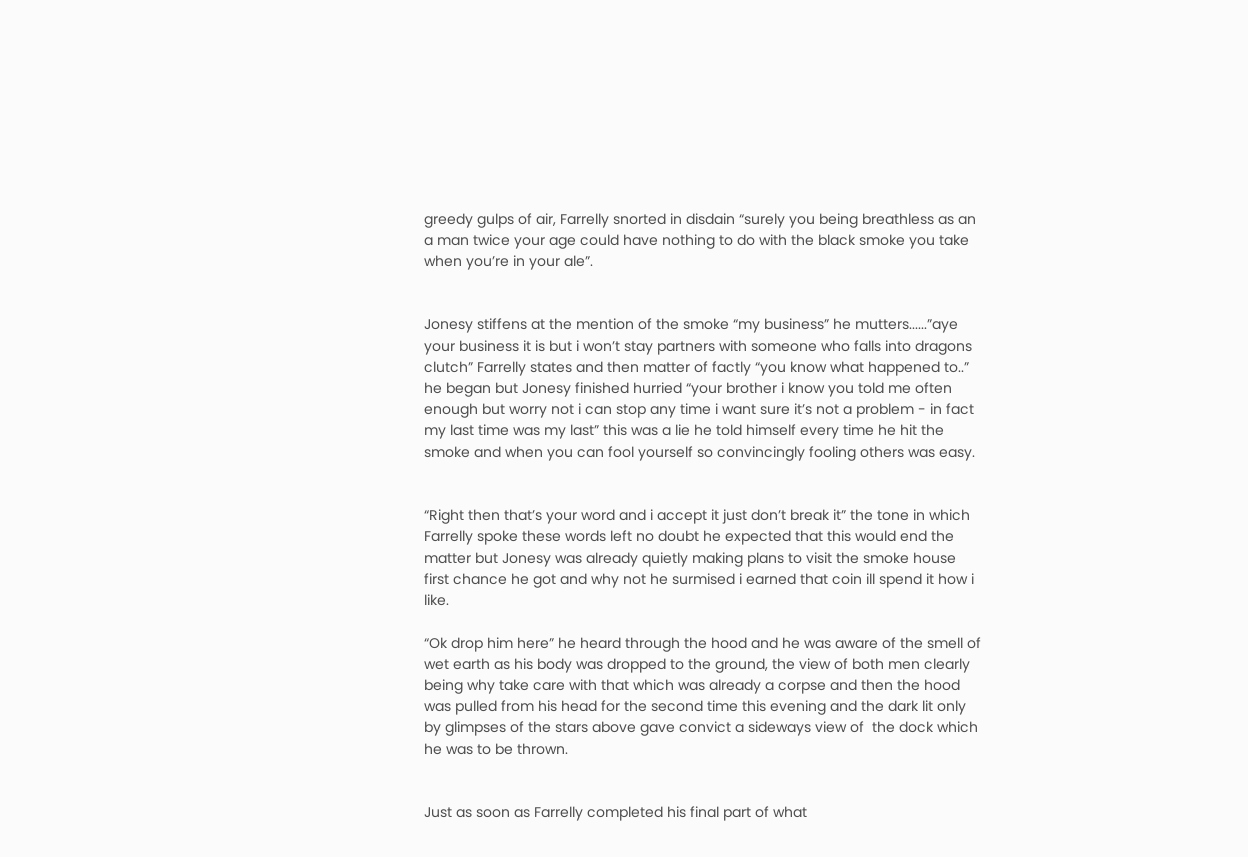greedy gulps of air, Farrelly snorted in disdain “surely you being breathless as an a man twice your age could have nothing to do with the black smoke you take when you’re in your ale”.


Jonesy stiffens at the mention of the smoke “my business” he mutters......”aye your business it is but i won’t stay partners with someone who falls into dragons clutch” Farrelly states and then matter of factly “you know what happened to..” he began but Jonesy finished hurried “your brother i know you told me often enough but worry not i can stop any time i want sure it’s not a problem - in fact my last time was my last” this was a lie he told himself every time he hit the smoke and when you can fool yourself so convincingly fooling others was easy.


“Right then that’s your word and i accept it just don’t break it” the tone in which Farrelly spoke these words left no doubt he expected that this would end the matter but Jonesy was already quietly making plans to visit the smoke house first chance he got and why not he surmised i earned that coin ill spend it how i like.

“Ok drop him here” he heard through the hood and he was aware of the smell of wet earth as his body was dropped to the ground, the view of both men clearly being why take care with that which was already a corpse and then the hood was pulled from his head for the second time this evening and the dark lit only by glimpses of the stars above gave convict a sideways view of  the dock which he was to be thrown.


Just as soon as Farrelly completed his final part of what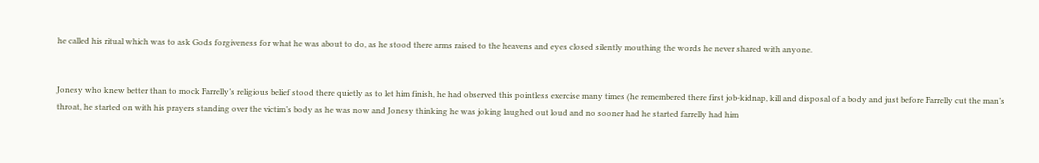he called his ritual which was to ask Gods forgiveness for what he was about to do, as he stood there arms raised to the heavens and eyes closed silently mouthing the words he never shared with anyone.


Jonesy who knew better than to mock Farrelly’s religious belief stood there quietly as to let him finish, he had observed this pointless exercise many times (he remembered there first job-kidnap, kill and disposal of a body and just before Farrelly cut the man’s throat, he started on with his prayers standing over the victim’s body as he was now and Jonesy thinking he was joking laughed out loud and no sooner had he started farrelly had him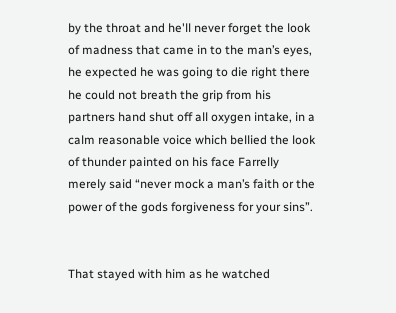by the throat and he'll never forget the look of madness that came in to the man’s eyes, he expected he was going to die right there he could not breath the grip from his partners hand shut off all oxygen intake, in a calm reasonable voice which bellied the look of thunder painted on his face Farrelly merely said “never mock a man’s faith or the power of the gods forgiveness for your sins”.


That stayed with him as he watched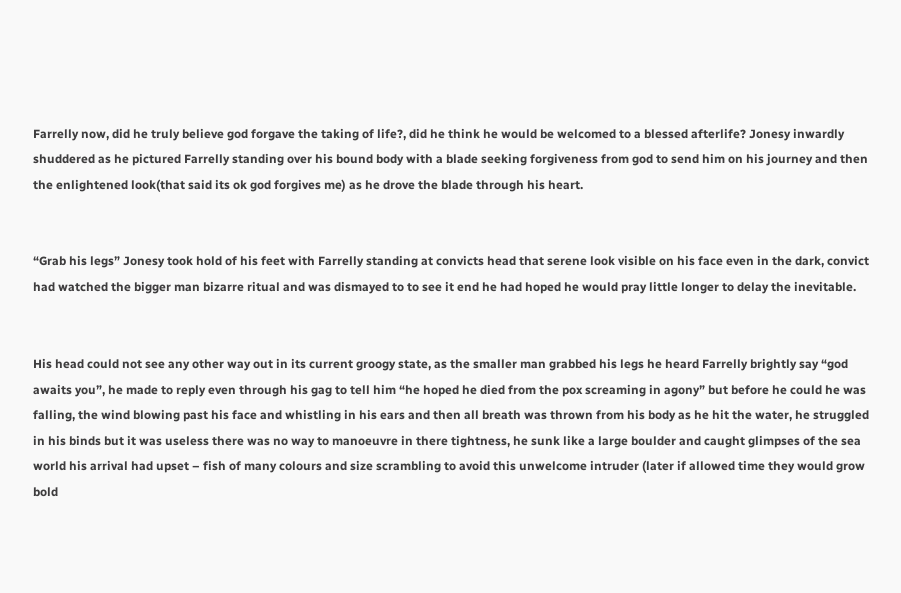Farrelly now, did he truly believe god forgave the taking of life?, did he think he would be welcomed to a blessed afterlife? Jonesy inwardly shuddered as he pictured Farrelly standing over his bound body with a blade seeking forgiveness from god to send him on his journey and then the enlightened look(that said its ok god forgives me) as he drove the blade through his heart.


“Grab his legs” Jonesy took hold of his feet with Farrelly standing at convicts head that serene look visible on his face even in the dark, convict had watched the bigger man bizarre ritual and was dismayed to to see it end he had hoped he would pray little longer to delay the inevitable.


His head could not see any other way out in its current groogy state, as the smaller man grabbed his legs he heard Farrelly brightly say “god awaits you”, he made to reply even through his gag to tell him “he hoped he died from the pox screaming in agony” but before he could he was falling, the wind blowing past his face and whistling in his ears and then all breath was thrown from his body as he hit the water, he struggled in his binds but it was useless there was no way to manoeuvre in there tightness, he sunk like a large boulder and caught glimpses of the sea world his arrival had upset – fish of many colours and size scrambling to avoid this unwelcome intruder (later if allowed time they would grow bold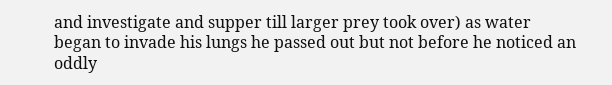and investigate and supper till larger prey took over) as water began to invade his lungs he passed out but not before he noticed an oddly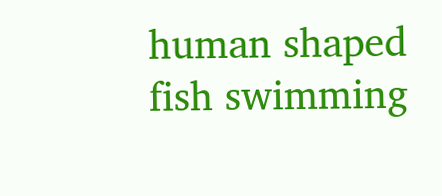human shaped fish swimming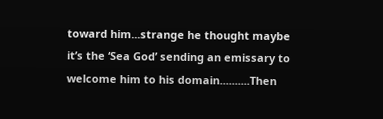toward him...strange he thought maybe it’s the ‘Sea God’ sending an emissary to welcome him to his domain..........Then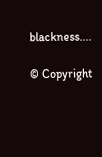blackness....

© Copyright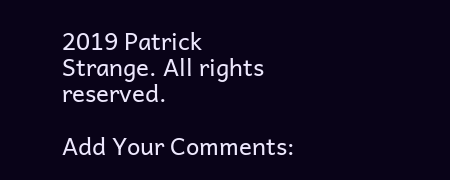2019 Patrick Strange. All rights reserved.

Add Your Comments: